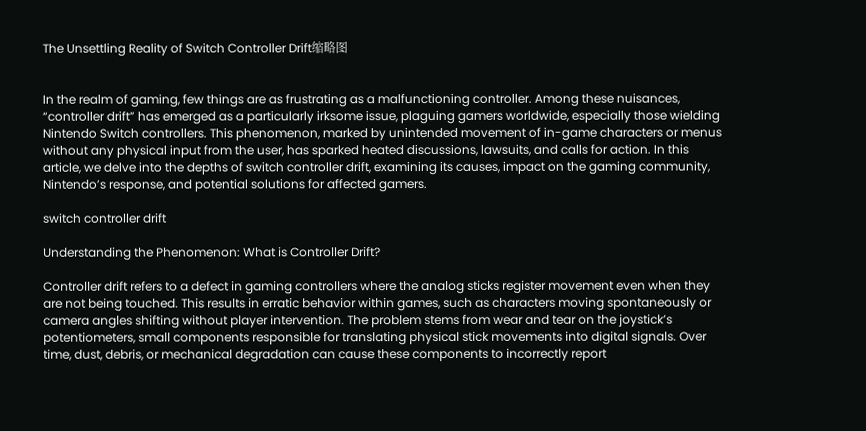The Unsettling Reality of Switch Controller Drift缩略图


In the realm of gaming, few things are as frustrating as a malfunctioning controller. Among these nuisances, “controller drift” has emerged as a particularly irksome issue, plaguing gamers worldwide, especially those wielding Nintendo Switch controllers. This phenomenon, marked by unintended movement of in-game characters or menus without any physical input from the user, has sparked heated discussions, lawsuits, and calls for action. In this article, we delve into the depths of switch controller drift, examining its causes, impact on the gaming community, Nintendo’s response, and potential solutions for affected gamers.

switch controller drift

Understanding the Phenomenon: What is Controller Drift?

Controller drift refers to a defect in gaming controllers where the analog sticks register movement even when they are not being touched. This results in erratic behavior within games, such as characters moving spontaneously or camera angles shifting without player intervention. The problem stems from wear and tear on the joystick’s potentiometers, small components responsible for translating physical stick movements into digital signals. Over time, dust, debris, or mechanical degradation can cause these components to incorrectly report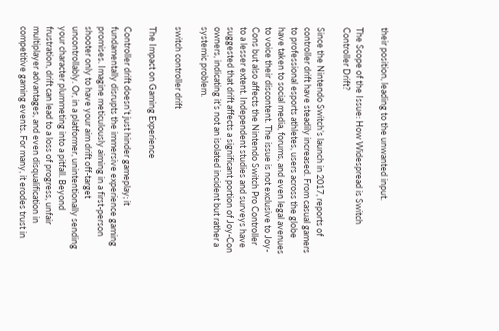their position, leading to the unwanted input.

The Scope of the Issue: How Widespread is Switch Controller Drift?

Since the Nintendo Switch’s launch in 2017, reports of controller drift have steadily increased. From casual gamers to professional esports athletes, users across the globe have taken to social media, forums, and even legal avenues to voice their discontent. The issue is not exclusive to Joy-Cons but also affects the Nintendo Switch Pro Controller to a lesser extent. Independent studies and surveys have suggested that drift affects a significant portion of Joy-Con owners, indicating it’s not an isolated incident but rather a systemic problem.

switch controller drift

The Impact on Gaming Experience

Controller drift doesn’t just hinder gameplay; it fundamentally disrupts the immersive experience gaming promises. Imagine meticulously aiming in a first-person shooter only to have your aim drift off-target uncontrollably. Or, in a platformer, unintentionally sending your character plummeting into a pitfall. Beyond frustration, drift can lead to a loss of progress, unfair multiplayer advantages, and even disqualification in competitive gaming events. For many, it erodes trust in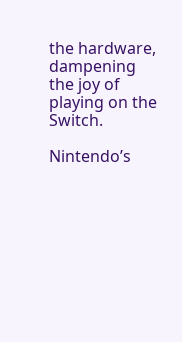the hardware, dampening the joy of playing on the Switch.

Nintendo’s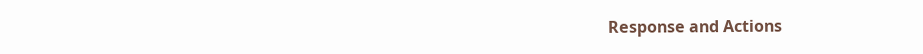Response and Actions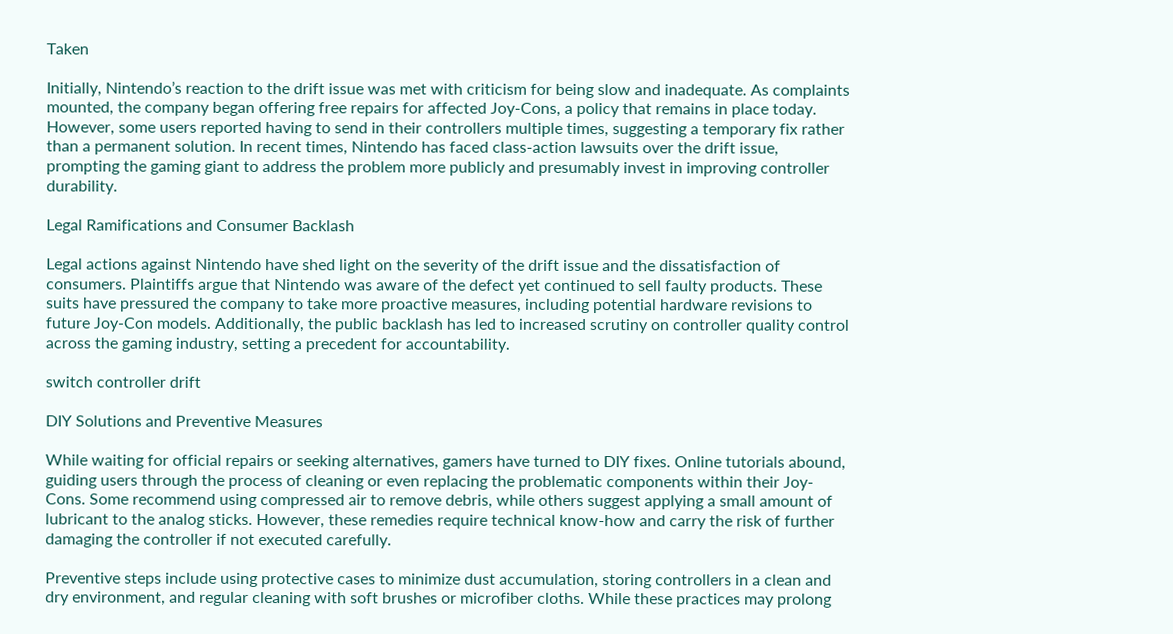Taken

Initially, Nintendo’s reaction to the drift issue was met with criticism for being slow and inadequate. As complaints mounted, the company began offering free repairs for affected Joy-Cons, a policy that remains in place today. However, some users reported having to send in their controllers multiple times, suggesting a temporary fix rather than a permanent solution. In recent times, Nintendo has faced class-action lawsuits over the drift issue, prompting the gaming giant to address the problem more publicly and presumably invest in improving controller durability.

Legal Ramifications and Consumer Backlash

Legal actions against Nintendo have shed light on the severity of the drift issue and the dissatisfaction of consumers. Plaintiffs argue that Nintendo was aware of the defect yet continued to sell faulty products. These suits have pressured the company to take more proactive measures, including potential hardware revisions to future Joy-Con models. Additionally, the public backlash has led to increased scrutiny on controller quality control across the gaming industry, setting a precedent for accountability.

switch controller drift

DIY Solutions and Preventive Measures

While waiting for official repairs or seeking alternatives, gamers have turned to DIY fixes. Online tutorials abound, guiding users through the process of cleaning or even replacing the problematic components within their Joy-Cons. Some recommend using compressed air to remove debris, while others suggest applying a small amount of lubricant to the analog sticks. However, these remedies require technical know-how and carry the risk of further damaging the controller if not executed carefully.

Preventive steps include using protective cases to minimize dust accumulation, storing controllers in a clean and dry environment, and regular cleaning with soft brushes or microfiber cloths. While these practices may prolong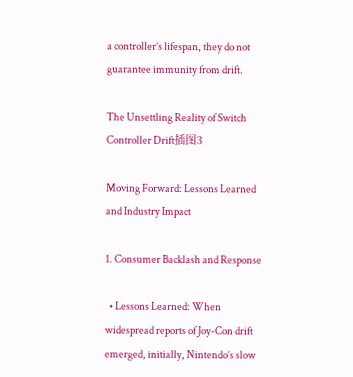a controller’s lifespan, they do not guarantee immunity from drift.

The Unsettling Reality of Switch Controller Drift插图3

Moving Forward: Lessons Learned and Industry Impact

1. Consumer Backlash and Response

  • Lessons Learned: When widespread reports of Joy-Con drift emerged, initially, Nintendo’s slow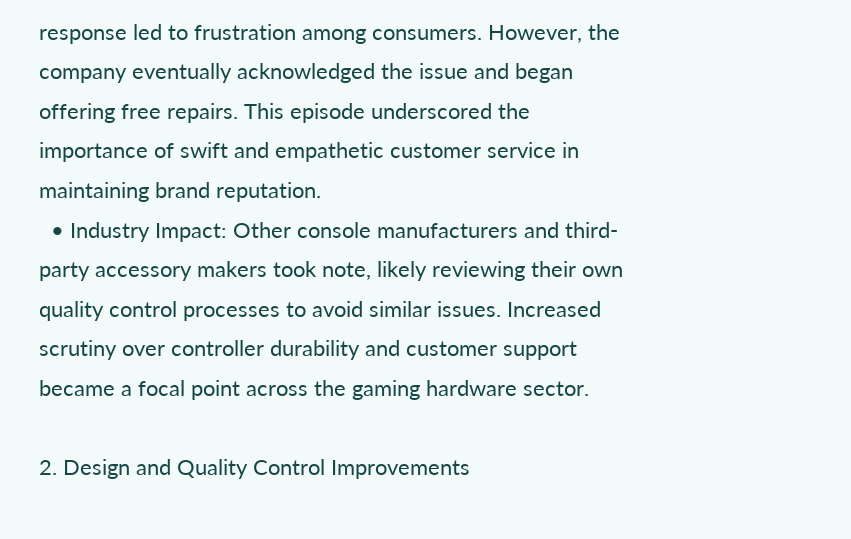response led to frustration among consumers. However, the company eventually acknowledged the issue and began offering free repairs. This episode underscored the importance of swift and empathetic customer service in maintaining brand reputation.
  • Industry Impact: Other console manufacturers and third-party accessory makers took note, likely reviewing their own quality control processes to avoid similar issues. Increased scrutiny over controller durability and customer support became a focal point across the gaming hardware sector.

2. Design and Quality Control Improvements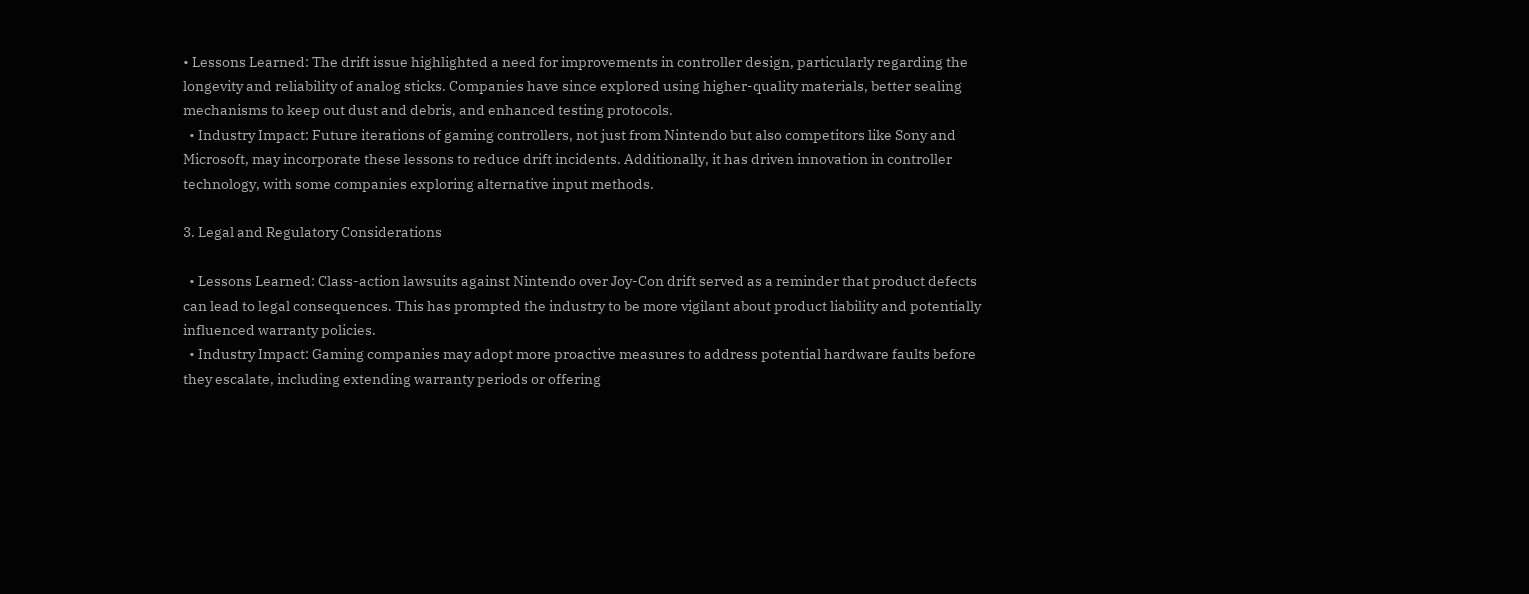• Lessons Learned: The drift issue highlighted a need for improvements in controller design, particularly regarding the longevity and reliability of analog sticks. Companies have since explored using higher-quality materials, better sealing mechanisms to keep out dust and debris, and enhanced testing protocols.
  • Industry Impact: Future iterations of gaming controllers, not just from Nintendo but also competitors like Sony and Microsoft, may incorporate these lessons to reduce drift incidents. Additionally, it has driven innovation in controller technology, with some companies exploring alternative input methods.

3. Legal and Regulatory Considerations

  • Lessons Learned: Class-action lawsuits against Nintendo over Joy-Con drift served as a reminder that product defects can lead to legal consequences. This has prompted the industry to be more vigilant about product liability and potentially influenced warranty policies.
  • Industry Impact: Gaming companies may adopt more proactive measures to address potential hardware faults before they escalate, including extending warranty periods or offering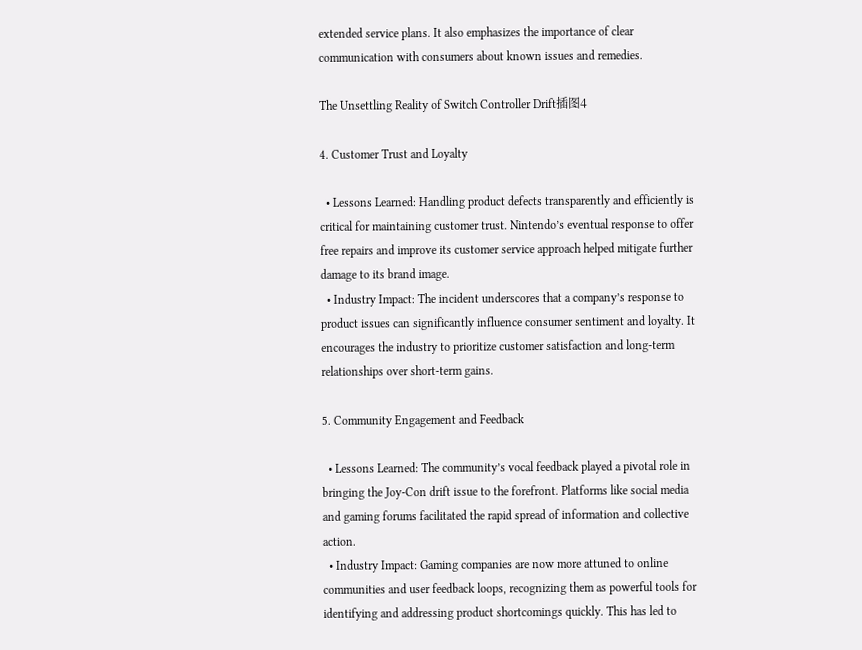extended service plans. It also emphasizes the importance of clear communication with consumers about known issues and remedies.

The Unsettling Reality of Switch Controller Drift插图4

4. Customer Trust and Loyalty

  • Lessons Learned: Handling product defects transparently and efficiently is critical for maintaining customer trust. Nintendo’s eventual response to offer free repairs and improve its customer service approach helped mitigate further damage to its brand image.
  • Industry Impact: The incident underscores that a company’s response to product issues can significantly influence consumer sentiment and loyalty. It encourages the industry to prioritize customer satisfaction and long-term relationships over short-term gains.

5. Community Engagement and Feedback

  • Lessons Learned: The community’s vocal feedback played a pivotal role in bringing the Joy-Con drift issue to the forefront. Platforms like social media and gaming forums facilitated the rapid spread of information and collective action.
  • Industry Impact: Gaming companies are now more attuned to online communities and user feedback loops, recognizing them as powerful tools for identifying and addressing product shortcomings quickly. This has led to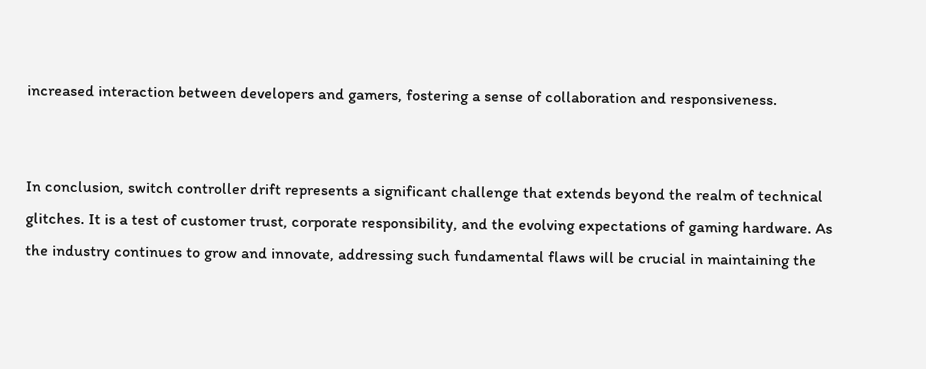increased interaction between developers and gamers, fostering a sense of collaboration and responsiveness.


In conclusion, switch controller drift represents a significant challenge that extends beyond the realm of technical glitches. It is a test of customer trust, corporate responsibility, and the evolving expectations of gaming hardware. As the industry continues to grow and innovate, addressing such fundamental flaws will be crucial in maintaining the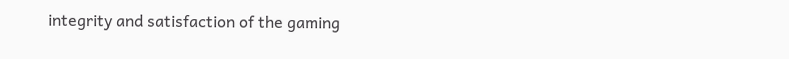integrity and satisfaction of the gaming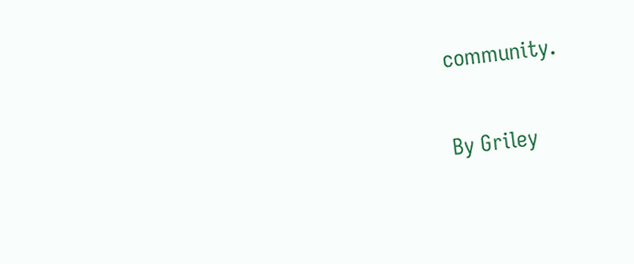community.

By Griley